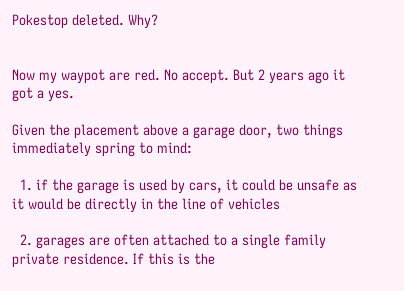Pokestop deleted. Why?


Now my waypot are red. No accept. But 2 years ago it got a yes.

Given the placement above a garage door, two things immediately spring to mind:

  1. if the garage is used by cars, it could be unsafe as it would be directly in the line of vehicles

  2. garages are often attached to a single family private residence. If this is the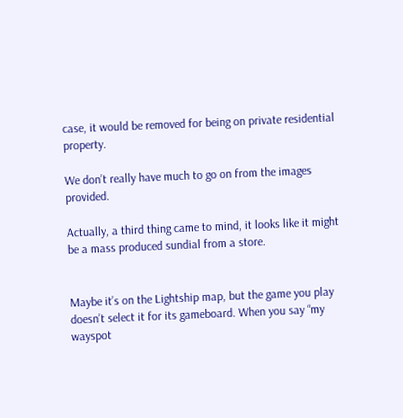case, it would be removed for being on private residential property.

We don’t really have much to go on from the images provided.

Actually, a third thing came to mind, it looks like it might be a mass produced sundial from a store.


Maybe it’s on the Lightship map, but the game you play doesn’t select it for its gameboard. When you say “my wayspot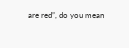are red”, do you mean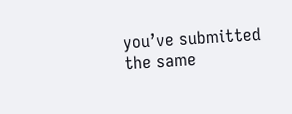you’ve submitted the same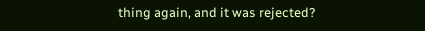thing again, and it was rejected?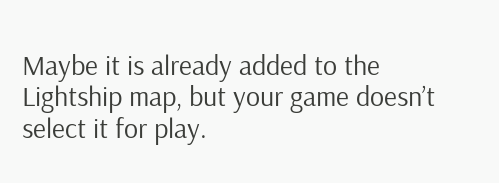Maybe it is already added to the Lightship map, but your game doesn’t select it for play.